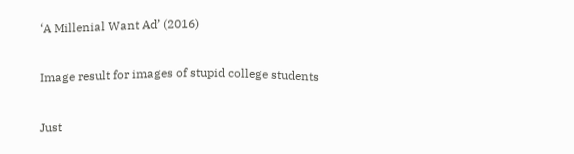‘A Millenial Want Ad’ (2016)

Image result for images of stupid college students

Just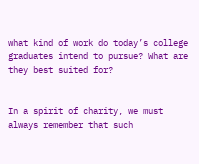what kind of work do today’s college graduates intend to pursue? What are they best suited for?


In a spirit of charity, we must always remember that such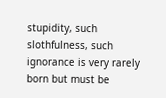stupidity, such slothfulness, such ignorance is very rarely born but must be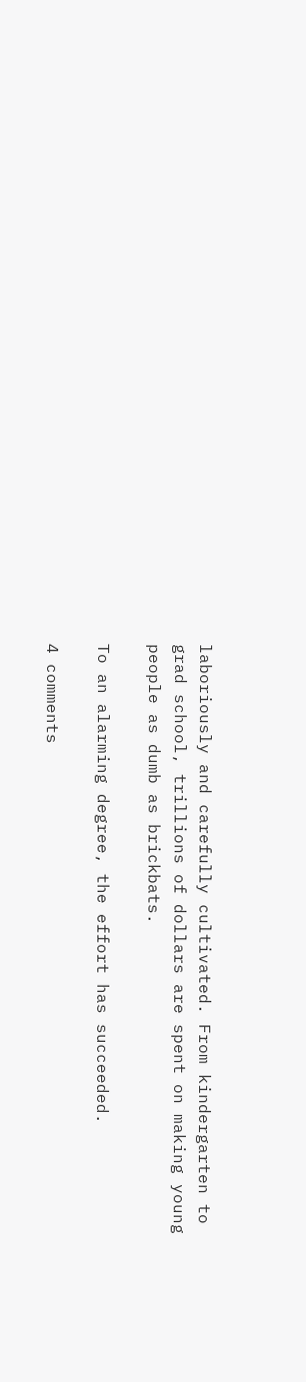laboriously and carefully cultivated. From kindergarten to grad school, trillions of dollars are spent on making young people as dumb as brickbats.

To an alarming degree, the effort has succeeded.

4 comments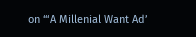on “‘A Millenial Want Ad’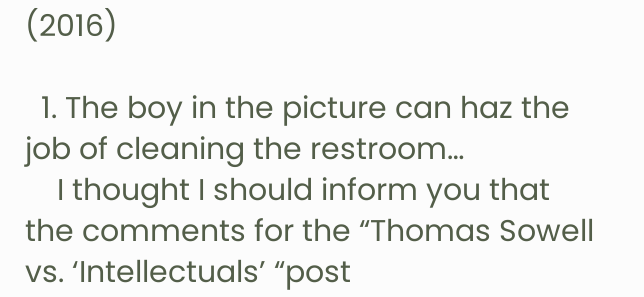(2016)

  1. The boy in the picture can haz the job of cleaning the restroom…
    I thought I should inform you that the comments for the “Thomas Sowell vs. ‘Intellectuals’ “post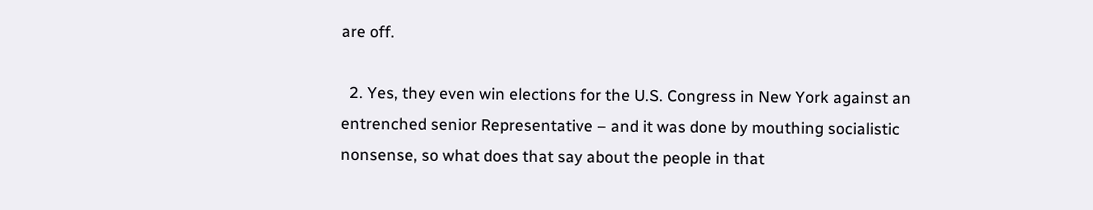are off.

  2. Yes, they even win elections for the U.S. Congress in New York against an entrenched senior Representative – and it was done by mouthing socialistic nonsense, so what does that say about the people in that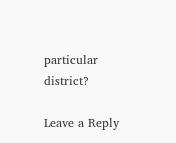particular district?

Leave a Reply